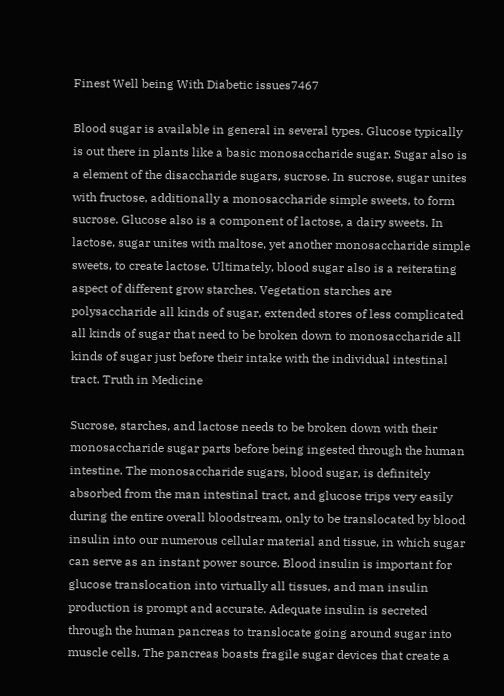Finest Well being With Diabetic issues7467

Blood sugar is available in general in several types. Glucose typically is out there in plants like a basic monosaccharide sugar. Sugar also is a element of the disaccharide sugars, sucrose. In sucrose, sugar unites with fructose, additionally a monosaccharide simple sweets, to form sucrose. Glucose also is a component of lactose, a dairy sweets. In lactose, sugar unites with maltose, yet another monosaccharide simple sweets, to create lactose. Ultimately, blood sugar also is a reiterating aspect of different grow starches. Vegetation starches are polysaccharide all kinds of sugar, extended stores of less complicated all kinds of sugar that need to be broken down to monosaccharide all kinds of sugar just before their intake with the individual intestinal tract. Truth in Medicine

Sucrose, starches, and lactose needs to be broken down with their monosaccharide sugar parts before being ingested through the human intestine. The monosaccharide sugars, blood sugar, is definitely absorbed from the man intestinal tract, and glucose trips very easily during the entire overall bloodstream, only to be translocated by blood insulin into our numerous cellular material and tissue, in which sugar can serve as an instant power source. Blood insulin is important for glucose translocation into virtually all tissues, and man insulin production is prompt and accurate. Adequate insulin is secreted through the human pancreas to translocate going around sugar into muscle cells. The pancreas boasts fragile sugar devices that create a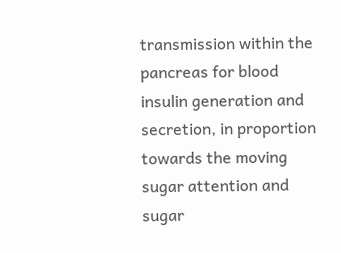transmission within the pancreas for blood insulin generation and secretion, in proportion towards the moving sugar attention and sugar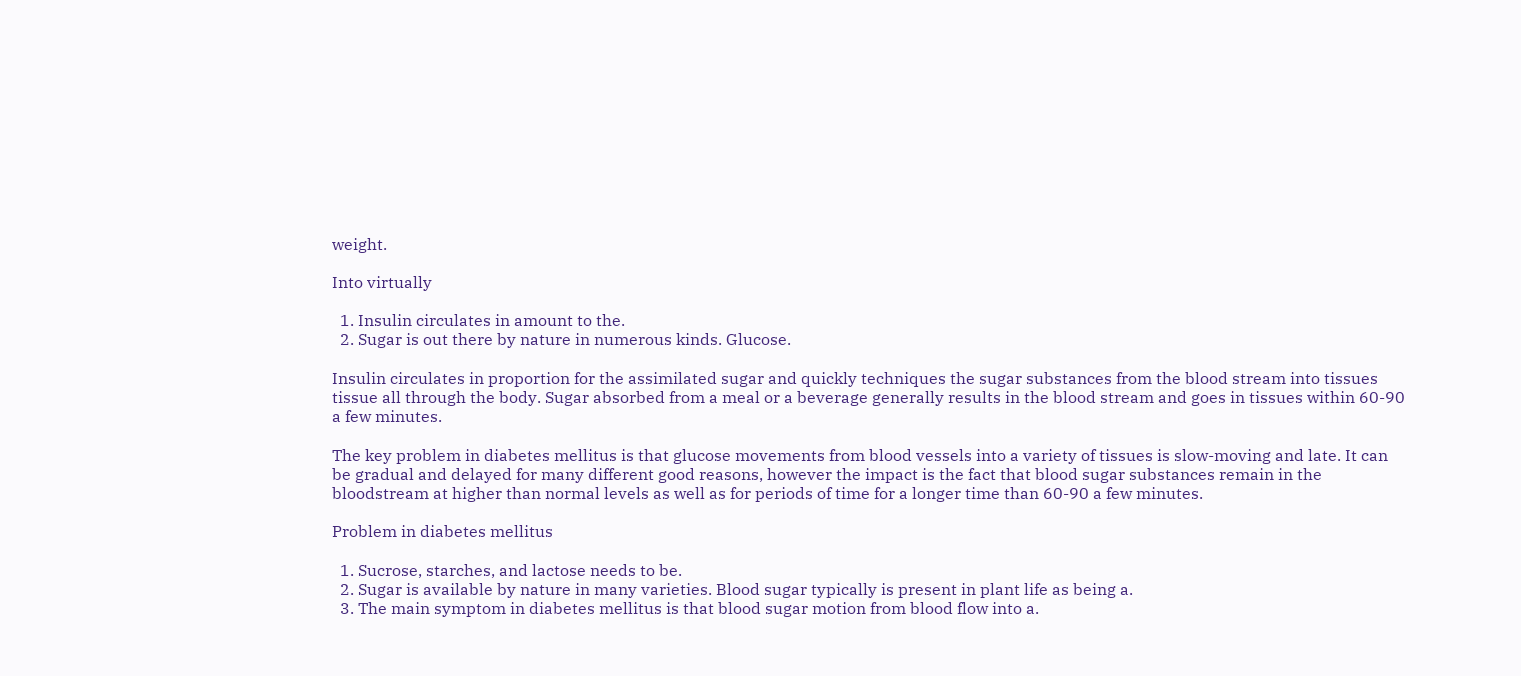weight.

Into virtually

  1. Insulin circulates in amount to the.
  2. Sugar is out there by nature in numerous kinds. Glucose.

Insulin circulates in proportion for the assimilated sugar and quickly techniques the sugar substances from the blood stream into tissues tissue all through the body. Sugar absorbed from a meal or a beverage generally results in the blood stream and goes in tissues within 60-90 a few minutes.

The key problem in diabetes mellitus is that glucose movements from blood vessels into a variety of tissues is slow-moving and late. It can be gradual and delayed for many different good reasons, however the impact is the fact that blood sugar substances remain in the bloodstream at higher than normal levels as well as for periods of time for a longer time than 60-90 a few minutes.

Problem in diabetes mellitus

  1. Sucrose, starches, and lactose needs to be.
  2. Sugar is available by nature in many varieties. Blood sugar typically is present in plant life as being a.
  3. The main symptom in diabetes mellitus is that blood sugar motion from blood flow into a.